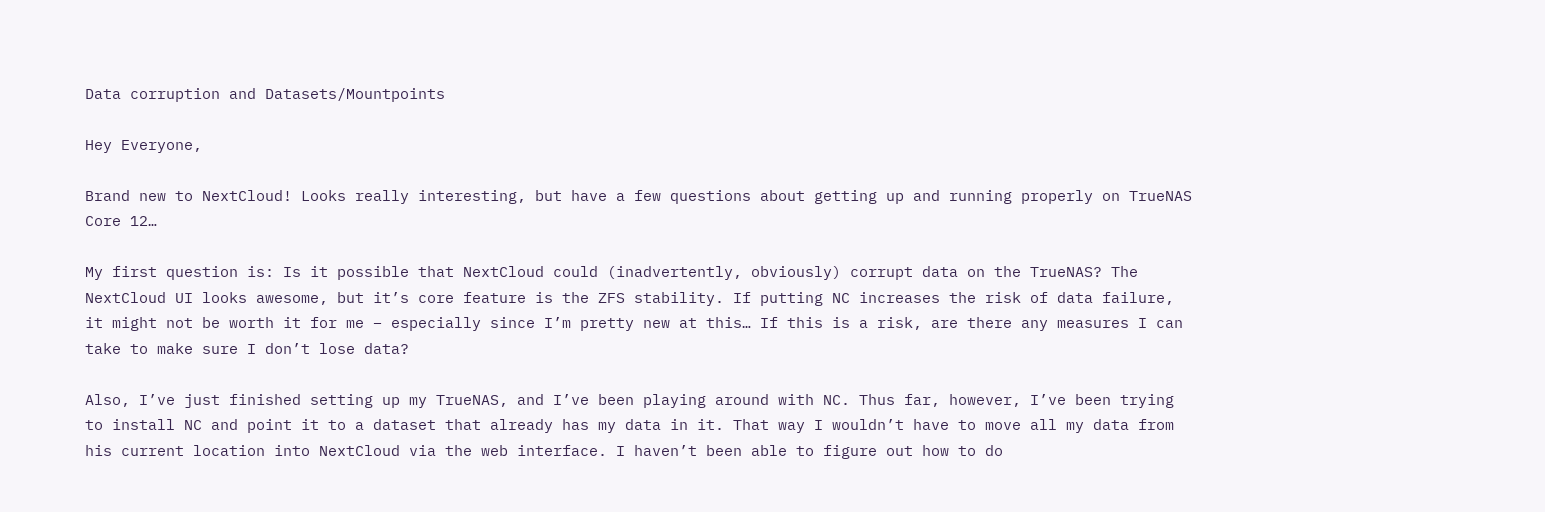Data corruption and Datasets/Mountpoints

Hey Everyone,

Brand new to NextCloud! Looks really interesting, but have a few questions about getting up and running properly on TrueNAS Core 12…

My first question is: Is it possible that NextCloud could (inadvertently, obviously) corrupt data on the TrueNAS? The NextCloud UI looks awesome, but it’s core feature is the ZFS stability. If putting NC increases the risk of data failure, it might not be worth it for me – especially since I’m pretty new at this… If this is a risk, are there any measures I can take to make sure I don’t lose data?

Also, I’ve just finished setting up my TrueNAS, and I’ve been playing around with NC. Thus far, however, I’ve been trying to install NC and point it to a dataset that already has my data in it. That way I wouldn’t have to move all my data from his current location into NextCloud via the web interface. I haven’t been able to figure out how to do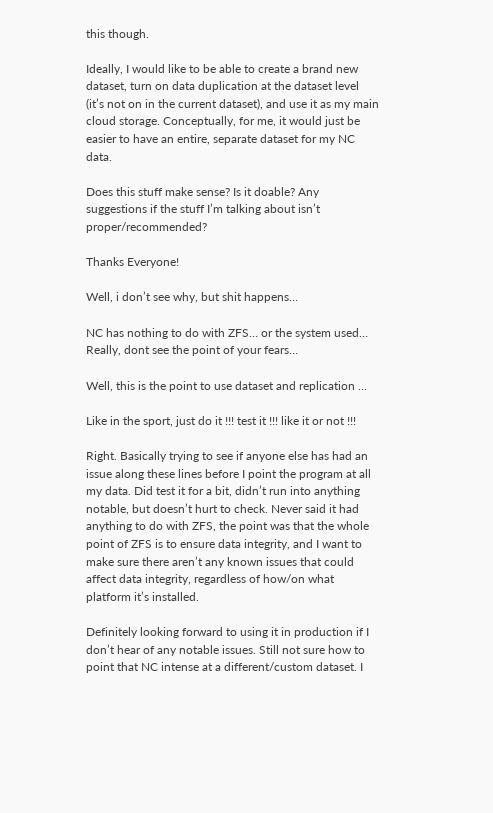this though.

Ideally, I would like to be able to create a brand new dataset, turn on data duplication at the dataset level (it’s not on in the current dataset), and use it as my main cloud storage. Conceptually, for me, it would just be easier to have an entire, separate dataset for my NC data.

Does this stuff make sense? Is it doable? Any suggestions if the stuff I’m talking about isn’t proper/recommended?

Thanks Everyone!

Well, i don’t see why, but shit happens…

NC has nothing to do with ZFS… or the system used… Really, dont see the point of your fears…

Well, this is the point to use dataset and replication …

Like in the sport, just do it !!! test it !!! like it or not !!!

Right. Basically trying to see if anyone else has had an issue along these lines before I point the program at all my data. Did test it for a bit, didn’t run into anything notable, but doesn’t hurt to check. Never said it had anything to do with ZFS, the point was that the whole point of ZFS is to ensure data integrity, and I want to make sure there aren’t any known issues that could affect data integrity, regardless of how/on what platform it’s installed.

Definitely looking forward to using it in production if I don’t hear of any notable issues. Still not sure how to point that NC intense at a different/custom dataset. I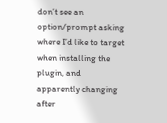don’t see an option/prompt asking where I’d like to target when installing the plugin, and apparently changing after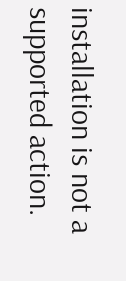installation is not a supported action.